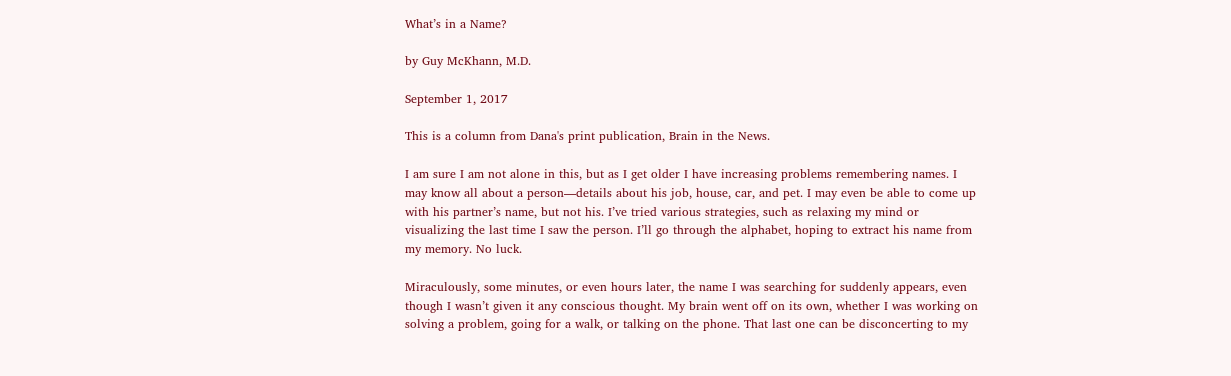What’s in a Name?

by Guy McKhann, M.D.

September 1, 2017

This is a column from Dana's print publication, Brain in the News.

I am sure I am not alone in this, but as I get older I have increasing problems remembering names. I may know all about a person—details about his job, house, car, and pet. I may even be able to come up with his partner’s name, but not his. I’ve tried various strategies, such as relaxing my mind or visualizing the last time I saw the person. I’ll go through the alphabet, hoping to extract his name from my memory. No luck.

Miraculously, some minutes, or even hours later, the name I was searching for suddenly appears, even though I wasn’t given it any conscious thought. My brain went off on its own, whether I was working on solving a problem, going for a walk, or talking on the phone. That last one can be disconcerting to my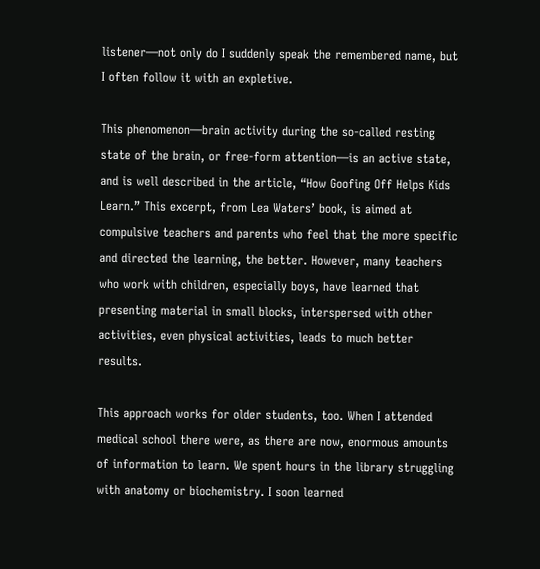listener—not only do I suddenly speak the remembered name, but I often follow it with an expletive.

This phenomenon—brain activity during the so-called resting state of the brain, or free-form attention—is an active state, and is well described in the article, “How Goofing Off Helps Kids Learn.” This excerpt, from Lea Waters’ book, is aimed at compulsive teachers and parents who feel that the more specific and directed the learning, the better. However, many teachers who work with children, especially boys, have learned that presenting material in small blocks, interspersed with other activities, even physical activities, leads to much better results.

This approach works for older students, too. When I attended medical school there were, as there are now, enormous amounts of information to learn. We spent hours in the library struggling with anatomy or biochemistry. I soon learned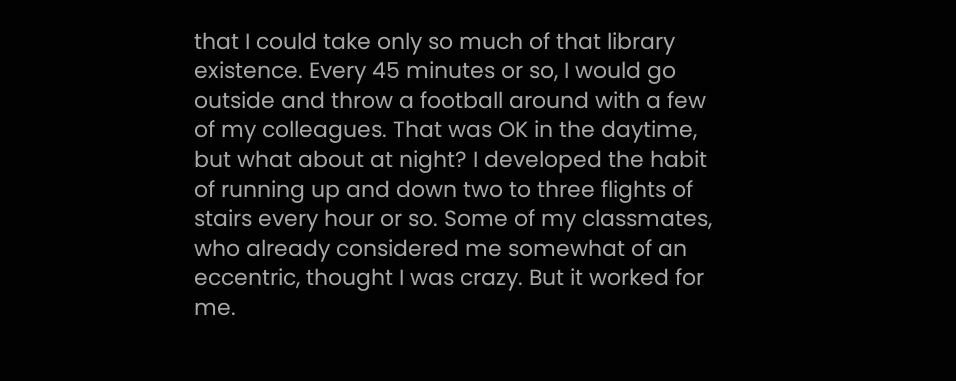that I could take only so much of that library existence. Every 45 minutes or so, I would go outside and throw a football around with a few of my colleagues. That was OK in the daytime, but what about at night? I developed the habit of running up and down two to three flights of stairs every hour or so. Some of my classmates, who already considered me somewhat of an eccentric, thought I was crazy. But it worked for me.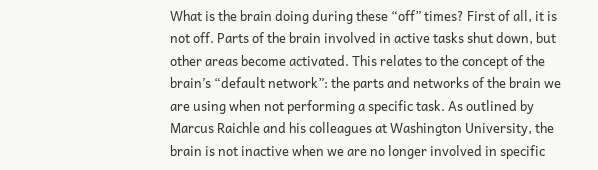What is the brain doing during these “off” times? First of all, it is not off. Parts of the brain involved in active tasks shut down, but other areas become activated. This relates to the concept of the brain’s “default network”: the parts and networks of the brain we are using when not performing a specific task. As outlined by Marcus Raichle and his colleagues at Washington University, the brain is not inactive when we are no longer involved in specific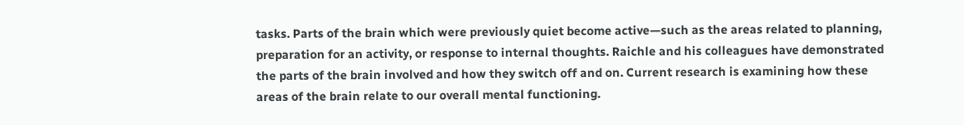tasks. Parts of the brain which were previously quiet become active—such as the areas related to planning, preparation for an activity, or response to internal thoughts. Raichle and his colleagues have demonstrated the parts of the brain involved and how they switch off and on. Current research is examining how these areas of the brain relate to our overall mental functioning.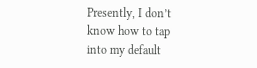Presently, I don’t know how to tap into my default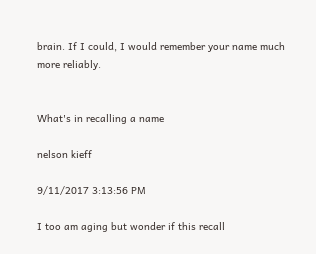brain. If I could, I would remember your name much more reliably.


What's in recalling a name

nelson kieff

9/11/2017 3:13:56 PM

I too am aging but wonder if this recall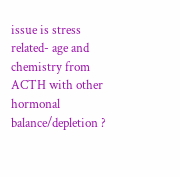issue is stress related- age and chemistry from ACTH with other hormonal balance/depletion ?